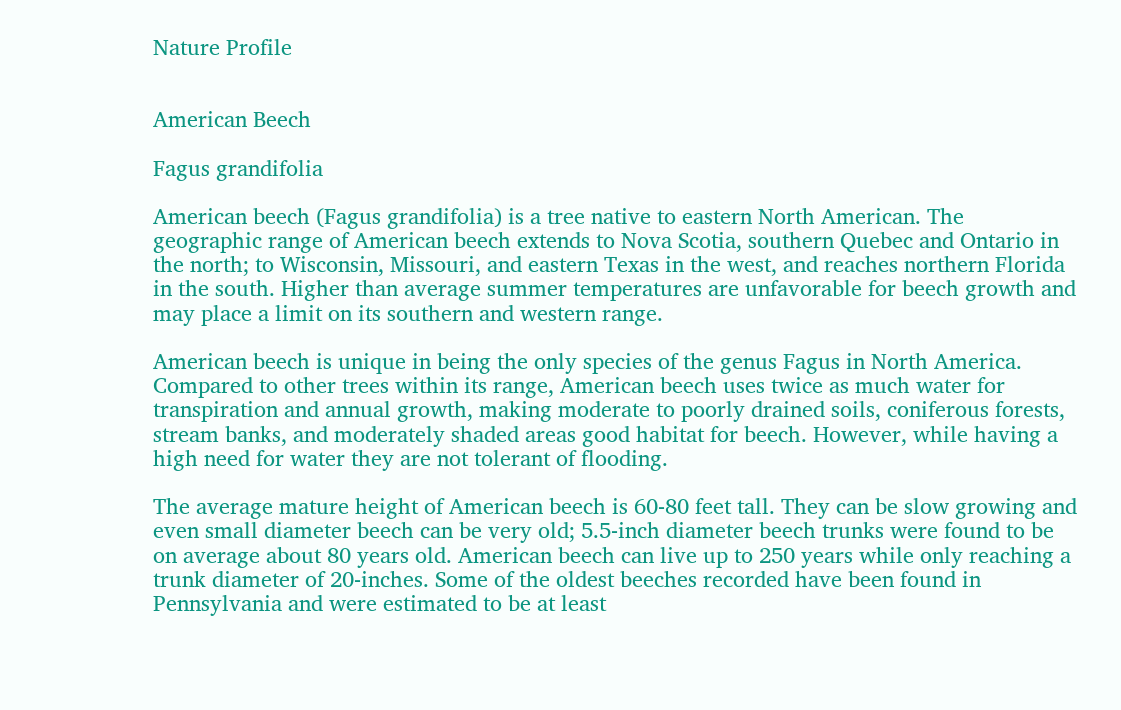Nature Profile


American Beech

Fagus grandifolia

American beech (Fagus grandifolia) is a tree native to eastern North American. The geographic range of American beech extends to Nova Scotia, southern Quebec and Ontario in the north; to Wisconsin, Missouri, and eastern Texas in the west, and reaches northern Florida in the south. Higher than average summer temperatures are unfavorable for beech growth and may place a limit on its southern and western range.

American beech is unique in being the only species of the genus Fagus in North America. Compared to other trees within its range, American beech uses twice as much water for transpiration and annual growth, making moderate to poorly drained soils, coniferous forests, stream banks, and moderately shaded areas good habitat for beech. However, while having a high need for water they are not tolerant of flooding.

The average mature height of American beech is 60-80 feet tall. They can be slow growing and even small diameter beech can be very old; 5.5-inch diameter beech trunks were found to be on average about 80 years old. American beech can live up to 250 years while only reaching a trunk diameter of 20-inches. Some of the oldest beeches recorded have been found in Pennsylvania and were estimated to be at least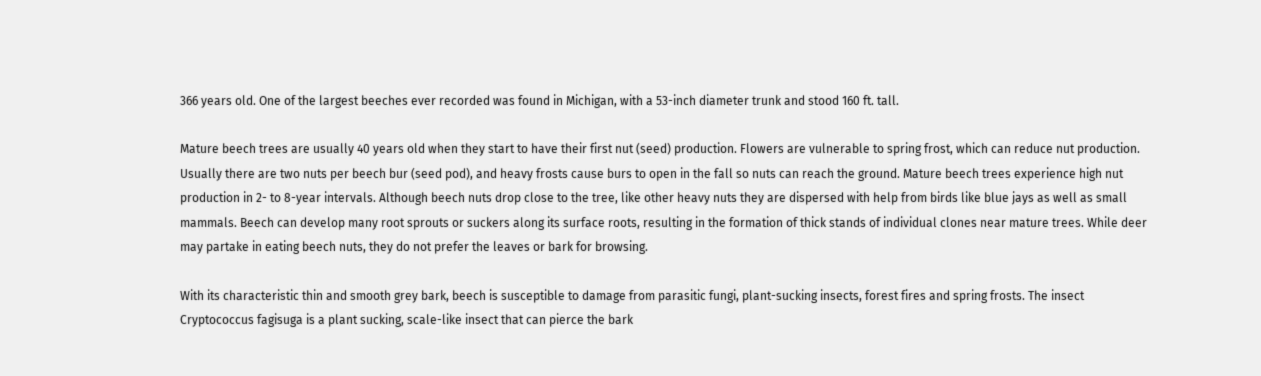366 years old. One of the largest beeches ever recorded was found in Michigan, with a 53-inch diameter trunk and stood 160 ft. tall.

Mature beech trees are usually 40 years old when they start to have their first nut (seed) production. Flowers are vulnerable to spring frost, which can reduce nut production. Usually there are two nuts per beech bur (seed pod), and heavy frosts cause burs to open in the fall so nuts can reach the ground. Mature beech trees experience high nut production in 2- to 8-year intervals. Although beech nuts drop close to the tree, like other heavy nuts they are dispersed with help from birds like blue jays as well as small mammals. Beech can develop many root sprouts or suckers along its surface roots, resulting in the formation of thick stands of individual clones near mature trees. While deer may partake in eating beech nuts, they do not prefer the leaves or bark for browsing.

With its characteristic thin and smooth grey bark, beech is susceptible to damage from parasitic fungi, plant-sucking insects, forest fires and spring frosts. The insect Cryptococcus fagisuga is a plant sucking, scale-like insect that can pierce the bark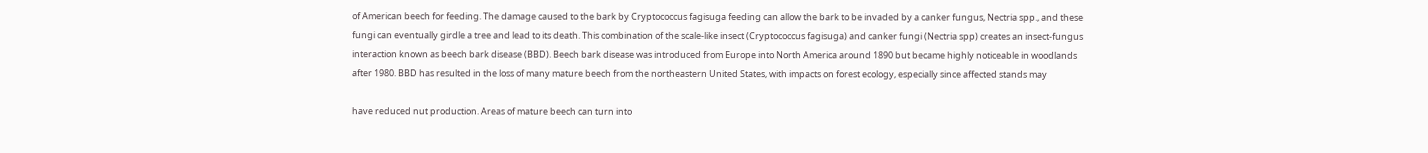of American beech for feeding. The damage caused to the bark by Cryptococcus fagisuga feeding can allow the bark to be invaded by a canker fungus, Nectria spp., and these fungi can eventually girdle a tree and lead to its death. This combination of the scale-like insect (Cryptococcus fagisuga) and canker fungi (Nectria spp) creates an insect-fungus interaction known as beech bark disease (BBD). Beech bark disease was introduced from Europe into North America around 1890 but became highly noticeable in woodlands after 1980. BBD has resulted in the loss of many mature beech from the northeastern United States, with impacts on forest ecology, especially since affected stands may

have reduced nut production. Areas of mature beech can turn into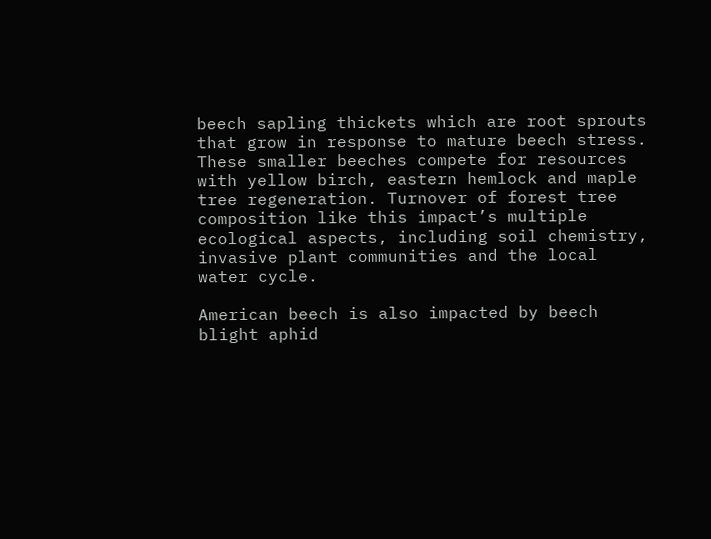beech sapling thickets which are root sprouts that grow in response to mature beech stress. These smaller beeches compete for resources with yellow birch, eastern hemlock and maple tree regeneration. Turnover of forest tree composition like this impact’s multiple ecological aspects, including soil chemistry, invasive plant communities and the local water cycle.

American beech is also impacted by beech blight aphid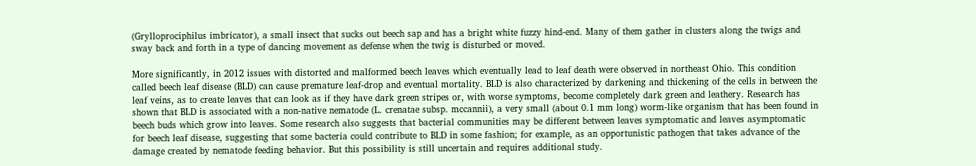(Grylloprociphilus imbricator), a small insect that sucks out beech sap and has a bright white fuzzy hind-end. Many of them gather in clusters along the twigs and sway back and forth in a type of dancing movement as defense when the twig is disturbed or moved.

More significantly, in 2012 issues with distorted and malformed beech leaves which eventually lead to leaf death were observed in northeast Ohio. This condition called beech leaf disease (BLD) can cause premature leaf-drop and eventual mortality. BLD is also characterized by darkening and thickening of the cells in between the leaf veins, as to create leaves that can look as if they have dark green stripes or, with worse symptoms, become completely dark green and leathery. Research has shown that BLD is associated with a non-native nematode (L. crenatae subsp. mccannii), a very small (about 0.1 mm long) worm-like organism that has been found in beech buds which grow into leaves. Some research also suggests that bacterial communities may be different between leaves symptomatic and leaves asymptomatic for beech leaf disease, suggesting that some bacteria could contribute to BLD in some fashion; for example, as an opportunistic pathogen that takes advance of the damage created by nematode feeding behavior. But this possibility is still uncertain and requires additional study.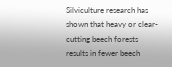Silviculture research has shown that heavy or clear-cutting beech forests results in fewer beech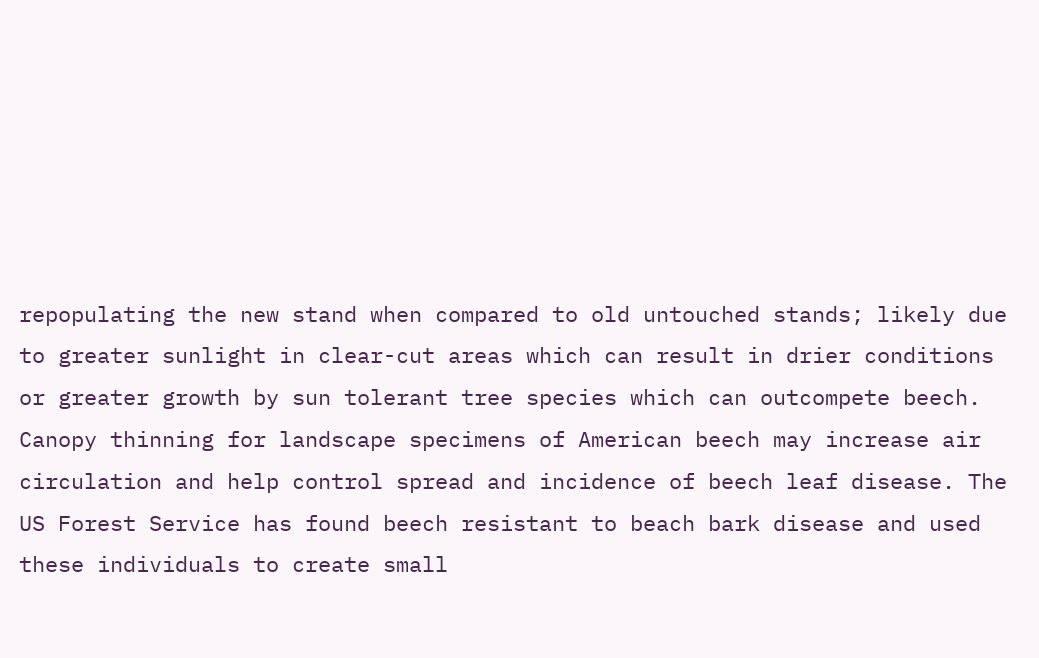repopulating the new stand when compared to old untouched stands; likely due to greater sunlight in clear-cut areas which can result in drier conditions or greater growth by sun tolerant tree species which can outcompete beech. Canopy thinning for landscape specimens of American beech may increase air circulation and help control spread and incidence of beech leaf disease. The US Forest Service has found beech resistant to beach bark disease and used these individuals to create small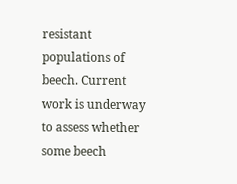resistant populations of beech. Current work is underway to assess whether some beech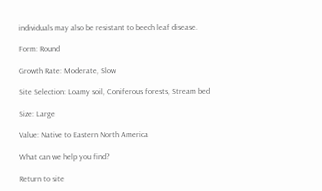individuals may also be resistant to beech leaf disease.

Form: Round

Growth Rate: Moderate, Slow

Site Selection: Loamy soil, Coniferous forests, Stream bed

Size: Large

Value: Native to Eastern North America

What can we help you find?

Return to site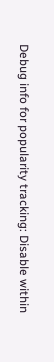Debug info for popularity tracking: Disable within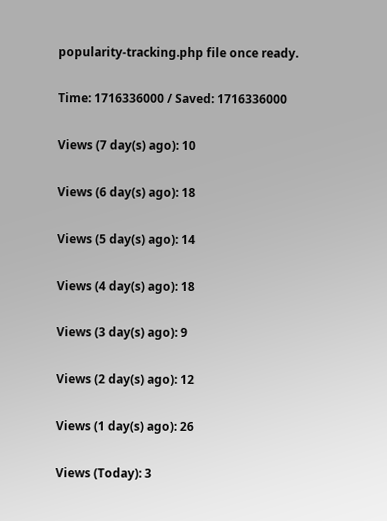popularity-tracking.php file once ready.

Time: 1716336000 / Saved: 1716336000

Views (7 day(s) ago): 10

Views (6 day(s) ago): 18

Views (5 day(s) ago): 14

Views (4 day(s) ago): 18

Views (3 day(s) ago): 9

Views (2 day(s) ago): 12

Views (1 day(s) ago): 26

Views (Today): 3